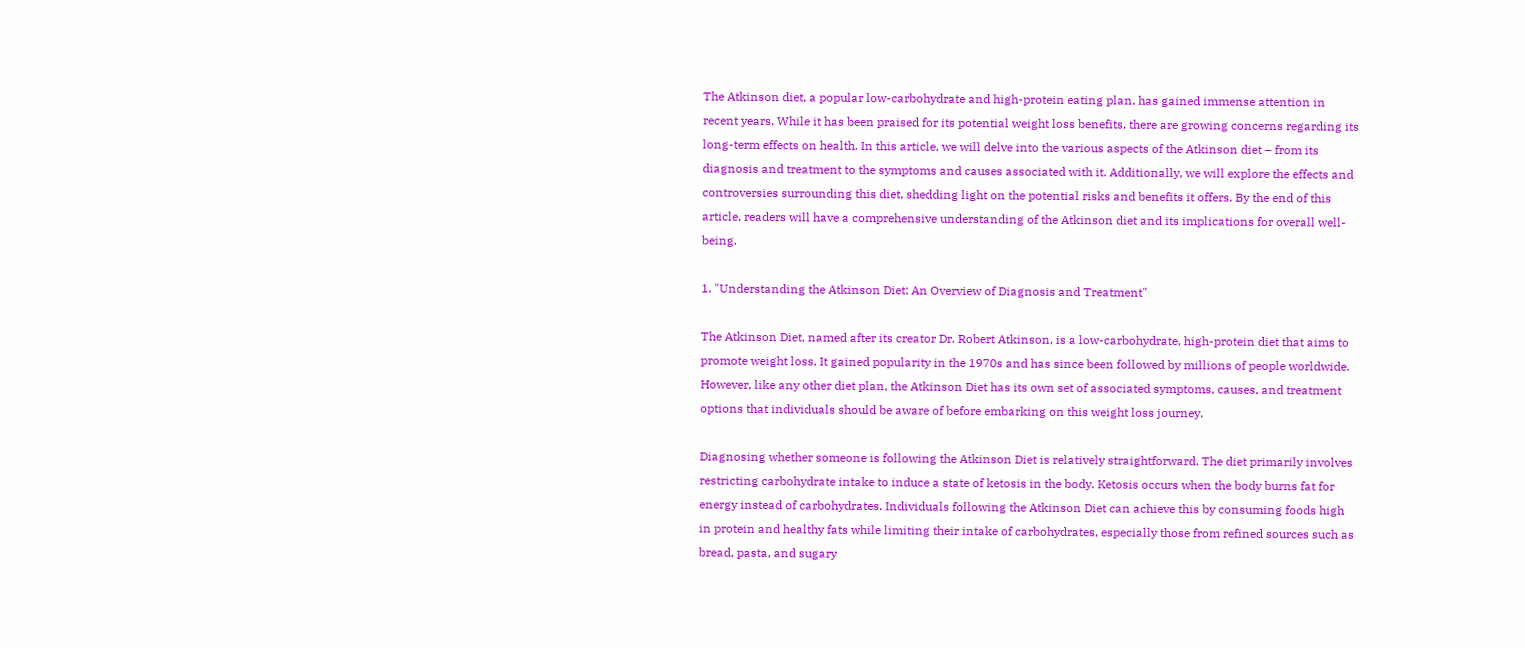The Atkinson diet, a popular low-carbohydrate and high-protein eating plan, has gained immense attention in recent years. While it has been praised for its potential weight loss benefits, there are growing concerns regarding its long-term effects on health. In this article, we will delve into the various aspects of the Atkinson diet – from its diagnosis and treatment to the symptoms and causes associated with it. Additionally, we will explore the effects and controversies surrounding this diet, shedding light on the potential risks and benefits it offers. By the end of this article, readers will have a comprehensive understanding of the Atkinson diet and its implications for overall well-being.

1. "Understanding the Atkinson Diet: An Overview of Diagnosis and Treatment"

The Atkinson Diet, named after its creator Dr. Robert Atkinson, is a low-carbohydrate, high-protein diet that aims to promote weight loss. It gained popularity in the 1970s and has since been followed by millions of people worldwide. However, like any other diet plan, the Atkinson Diet has its own set of associated symptoms, causes, and treatment options that individuals should be aware of before embarking on this weight loss journey.

Diagnosing whether someone is following the Atkinson Diet is relatively straightforward. The diet primarily involves restricting carbohydrate intake to induce a state of ketosis in the body. Ketosis occurs when the body burns fat for energy instead of carbohydrates. Individuals following the Atkinson Diet can achieve this by consuming foods high in protein and healthy fats while limiting their intake of carbohydrates, especially those from refined sources such as bread, pasta, and sugary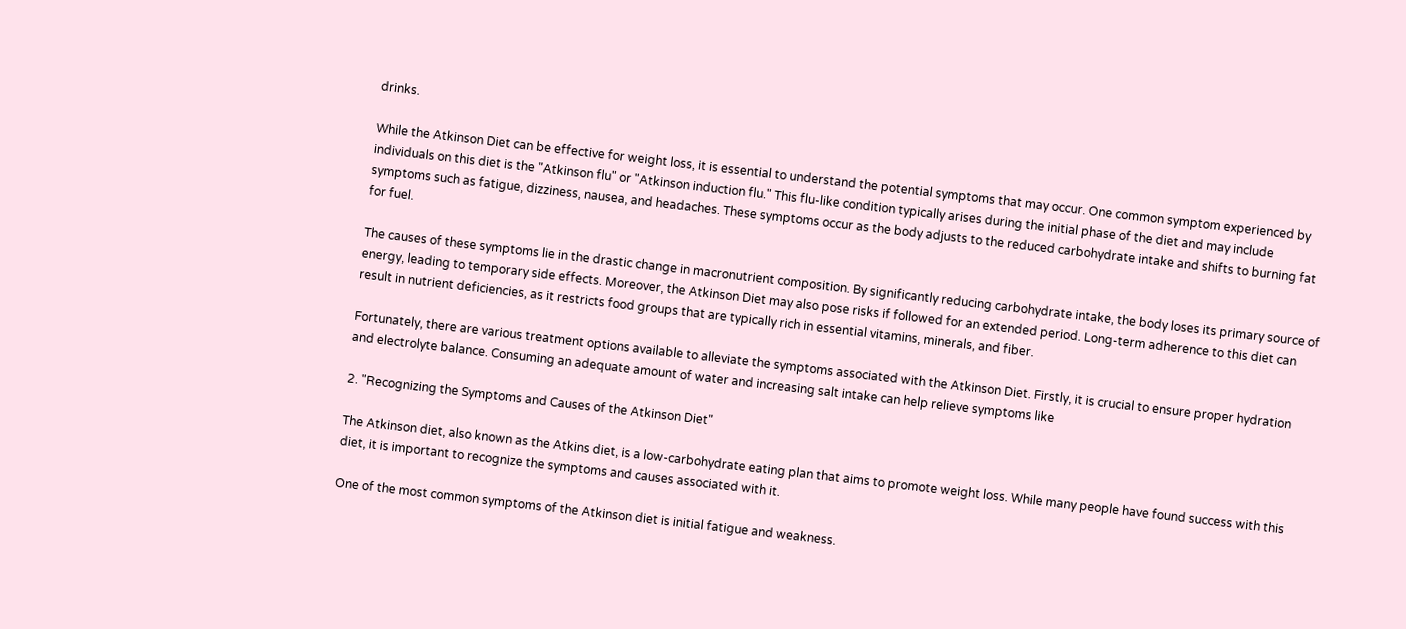drinks.

While the Atkinson Diet can be effective for weight loss, it is essential to understand the potential symptoms that may occur. One common symptom experienced by individuals on this diet is the "Atkinson flu" or "Atkinson induction flu." This flu-like condition typically arises during the initial phase of the diet and may include symptoms such as fatigue, dizziness, nausea, and headaches. These symptoms occur as the body adjusts to the reduced carbohydrate intake and shifts to burning fat for fuel.

The causes of these symptoms lie in the drastic change in macronutrient composition. By significantly reducing carbohydrate intake, the body loses its primary source of energy, leading to temporary side effects. Moreover, the Atkinson Diet may also pose risks if followed for an extended period. Long-term adherence to this diet can result in nutrient deficiencies, as it restricts food groups that are typically rich in essential vitamins, minerals, and fiber.

Fortunately, there are various treatment options available to alleviate the symptoms associated with the Atkinson Diet. Firstly, it is crucial to ensure proper hydration and electrolyte balance. Consuming an adequate amount of water and increasing salt intake can help relieve symptoms like

2. "Recognizing the Symptoms and Causes of the Atkinson Diet"

The Atkinson diet, also known as the Atkins diet, is a low-carbohydrate eating plan that aims to promote weight loss. While many people have found success with this diet, it is important to recognize the symptoms and causes associated with it.

One of the most common symptoms of the Atkinson diet is initial fatigue and weakness.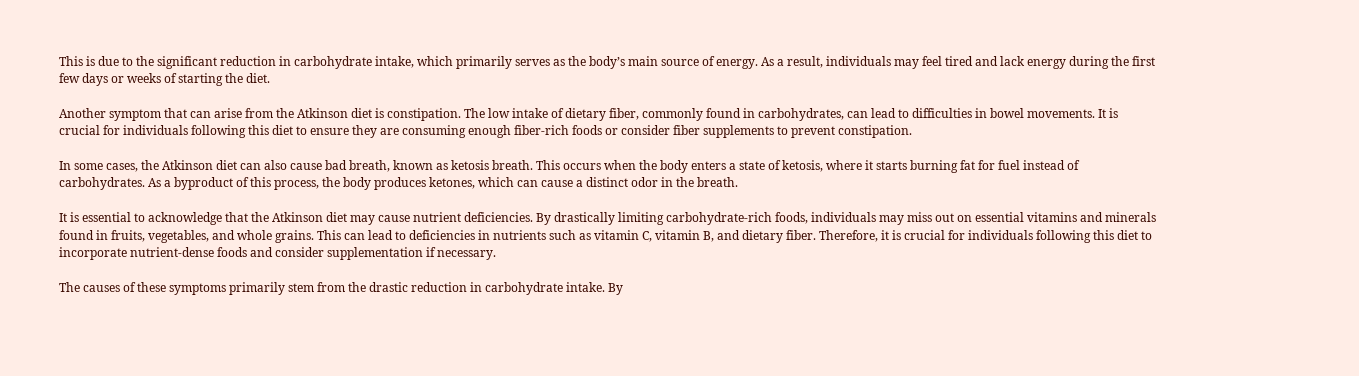This is due to the significant reduction in carbohydrate intake, which primarily serves as the body’s main source of energy. As a result, individuals may feel tired and lack energy during the first few days or weeks of starting the diet.

Another symptom that can arise from the Atkinson diet is constipation. The low intake of dietary fiber, commonly found in carbohydrates, can lead to difficulties in bowel movements. It is crucial for individuals following this diet to ensure they are consuming enough fiber-rich foods or consider fiber supplements to prevent constipation.

In some cases, the Atkinson diet can also cause bad breath, known as ketosis breath. This occurs when the body enters a state of ketosis, where it starts burning fat for fuel instead of carbohydrates. As a byproduct of this process, the body produces ketones, which can cause a distinct odor in the breath.

It is essential to acknowledge that the Atkinson diet may cause nutrient deficiencies. By drastically limiting carbohydrate-rich foods, individuals may miss out on essential vitamins and minerals found in fruits, vegetables, and whole grains. This can lead to deficiencies in nutrients such as vitamin C, vitamin B, and dietary fiber. Therefore, it is crucial for individuals following this diet to incorporate nutrient-dense foods and consider supplementation if necessary.

The causes of these symptoms primarily stem from the drastic reduction in carbohydrate intake. By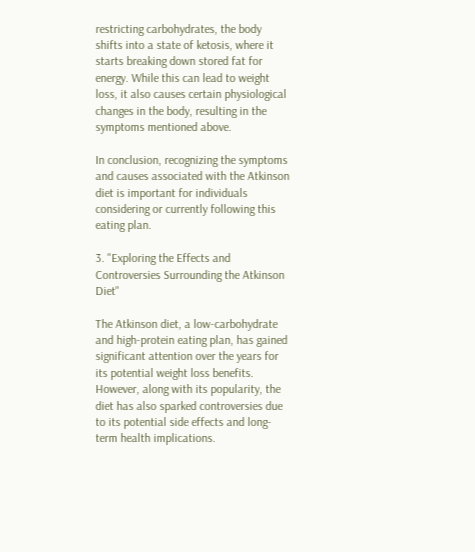restricting carbohydrates, the body shifts into a state of ketosis, where it starts breaking down stored fat for energy. While this can lead to weight loss, it also causes certain physiological changes in the body, resulting in the symptoms mentioned above.

In conclusion, recognizing the symptoms and causes associated with the Atkinson diet is important for individuals considering or currently following this eating plan.

3. "Exploring the Effects and Controversies Surrounding the Atkinson Diet"

The Atkinson diet, a low-carbohydrate and high-protein eating plan, has gained significant attention over the years for its potential weight loss benefits. However, along with its popularity, the diet has also sparked controversies due to its potential side effects and long-term health implications.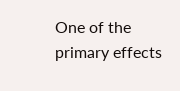One of the primary effects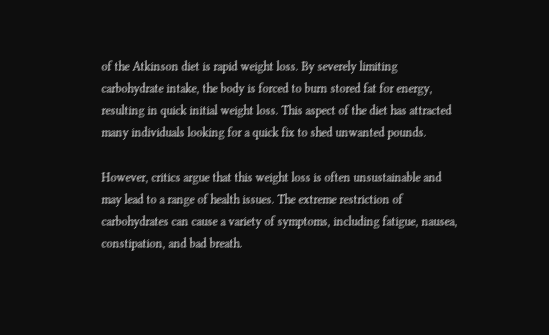of the Atkinson diet is rapid weight loss. By severely limiting carbohydrate intake, the body is forced to burn stored fat for energy, resulting in quick initial weight loss. This aspect of the diet has attracted many individuals looking for a quick fix to shed unwanted pounds.

However, critics argue that this weight loss is often unsustainable and may lead to a range of health issues. The extreme restriction of carbohydrates can cause a variety of symptoms, including fatigue, nausea, constipation, and bad breath.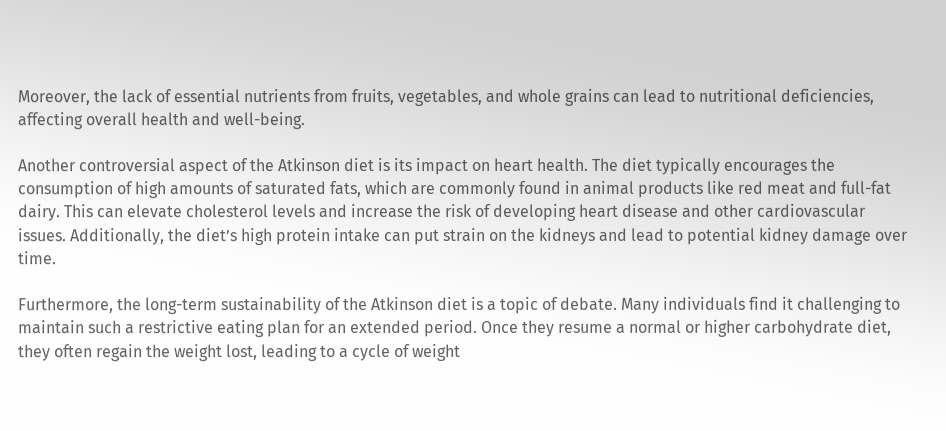Moreover, the lack of essential nutrients from fruits, vegetables, and whole grains can lead to nutritional deficiencies, affecting overall health and well-being.

Another controversial aspect of the Atkinson diet is its impact on heart health. The diet typically encourages the consumption of high amounts of saturated fats, which are commonly found in animal products like red meat and full-fat dairy. This can elevate cholesterol levels and increase the risk of developing heart disease and other cardiovascular issues. Additionally, the diet’s high protein intake can put strain on the kidneys and lead to potential kidney damage over time.

Furthermore, the long-term sustainability of the Atkinson diet is a topic of debate. Many individuals find it challenging to maintain such a restrictive eating plan for an extended period. Once they resume a normal or higher carbohydrate diet, they often regain the weight lost, leading to a cycle of weight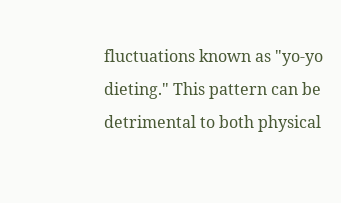fluctuations known as "yo-yo dieting." This pattern can be detrimental to both physical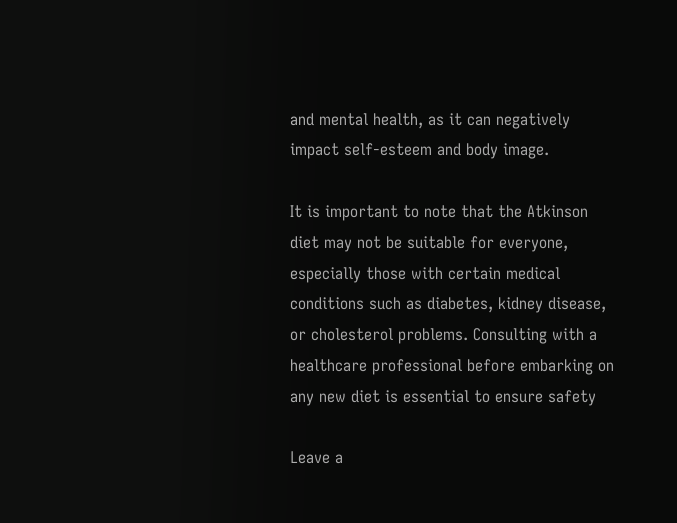and mental health, as it can negatively impact self-esteem and body image.

It is important to note that the Atkinson diet may not be suitable for everyone, especially those with certain medical conditions such as diabetes, kidney disease, or cholesterol problems. Consulting with a healthcare professional before embarking on any new diet is essential to ensure safety

Leave a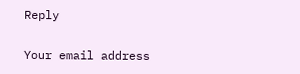Reply

Your email address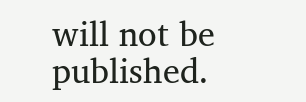will not be published.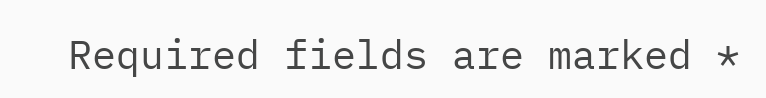Required fields are marked *